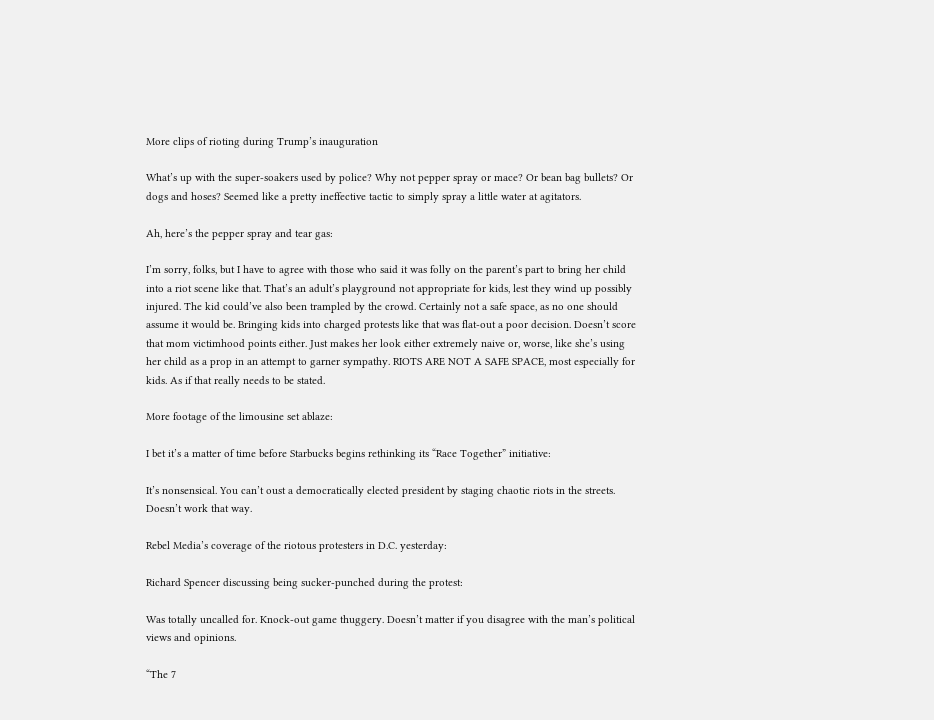More clips of rioting during Trump’s inauguration

What’s up with the super-soakers used by police? Why not pepper spray or mace? Or bean bag bullets? Or dogs and hoses? Seemed like a pretty ineffective tactic to simply spray a little water at agitators.

Ah, here’s the pepper spray and tear gas:

I’m sorry, folks, but I have to agree with those who said it was folly on the parent’s part to bring her child into a riot scene like that. That’s an adult’s playground not appropriate for kids, lest they wind up possibly injured. The kid could’ve also been trampled by the crowd. Certainly not a safe space, as no one should assume it would be. Bringing kids into charged protests like that was flat-out a poor decision. Doesn’t score that mom victimhood points either. Just makes her look either extremely naive or, worse, like she’s using her child as a prop in an attempt to garner sympathy. RIOTS ARE NOT A SAFE SPACE, most especially for kids. As if that really needs to be stated.

More footage of the limousine set ablaze:

I bet it’s a matter of time before Starbucks begins rethinking its “Race Together” initiative:

It’s nonsensical. You can’t oust a democratically elected president by staging chaotic riots in the streets. Doesn’t work that way.

Rebel Media’s coverage of the riotous protesters in D.C. yesterday:

Richard Spencer discussing being sucker-punched during the protest:

Was totally uncalled for. Knock-out game thuggery. Doesn’t matter if you disagree with the man’s political views and opinions.

“The 7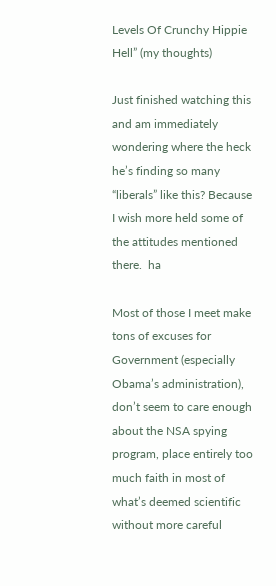Levels Of Crunchy Hippie Hell” (my thoughts)

Just finished watching this and am immediately wondering where the heck he’s finding so many “liberals” like this? Because I wish more held some of the attitudes mentioned there.  ha

Most of those I meet make tons of excuses for Government (especially Obama’s administration), don’t seem to care enough about the NSA spying program, place entirely too much faith in most of what’s deemed scientific without more careful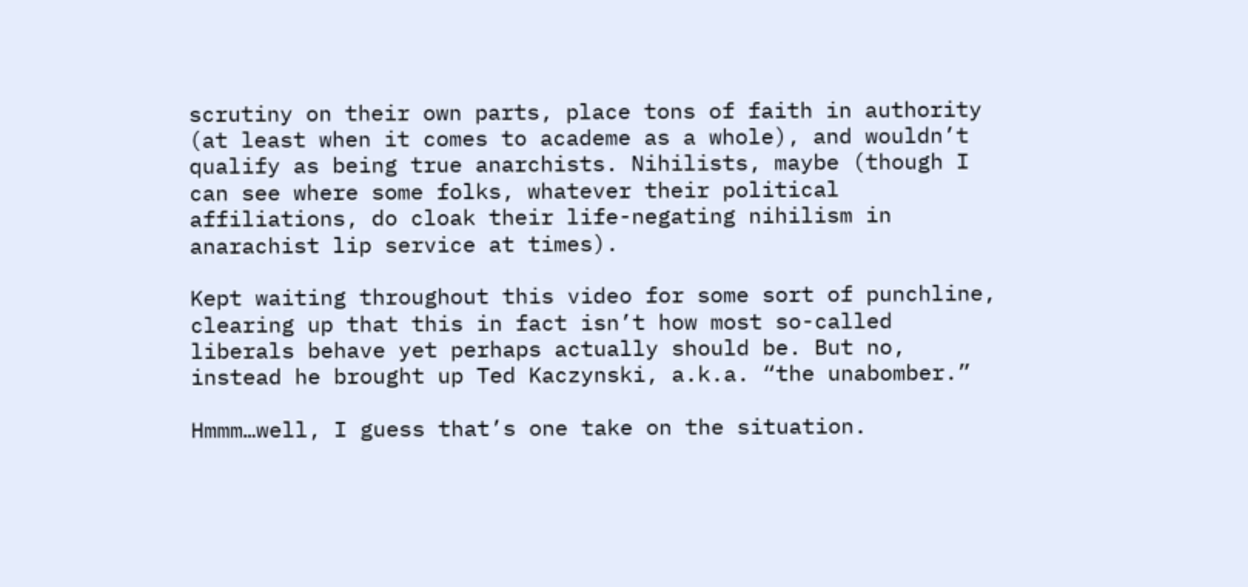scrutiny on their own parts, place tons of faith in authority (at least when it comes to academe as a whole), and wouldn’t qualify as being true anarchists. Nihilists, maybe (though I can see where some folks, whatever their political affiliations, do cloak their life-negating nihilism in anarachist lip service at times).

Kept waiting throughout this video for some sort of punchline, clearing up that this in fact isn’t how most so-called liberals behave yet perhaps actually should be. But no, instead he brought up Ted Kaczynski, a.k.a. “the unabomber.”

Hmmm…well, I guess that’s one take on the situation.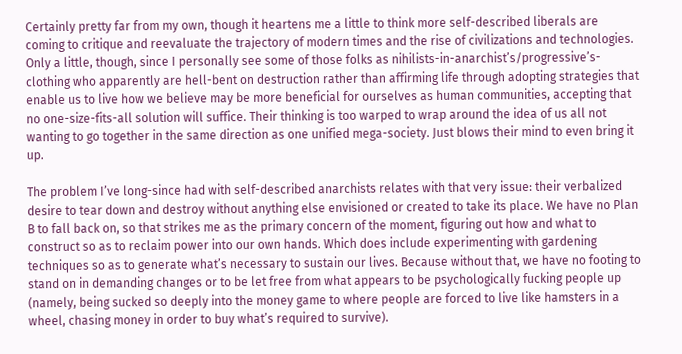Certainly pretty far from my own, though it heartens me a little to think more self-described liberals are coming to critique and reevaluate the trajectory of modern times and the rise of civilizations and technologies. Only a little, though, since I personally see some of those folks as nihilists-in-anarchist’s/progressive’s-clothing who apparently are hell-bent on destruction rather than affirming life through adopting strategies that enable us to live how we believe may be more beneficial for ourselves as human communities, accepting that no one-size-fits-all solution will suffice. Their thinking is too warped to wrap around the idea of us all not wanting to go together in the same direction as one unified mega-society. Just blows their mind to even bring it up.

The problem I’ve long-since had with self-described anarchists relates with that very issue: their verbalized desire to tear down and destroy without anything else envisioned or created to take its place. We have no Plan B to fall back on, so that strikes me as the primary concern of the moment, figuring out how and what to construct so as to reclaim power into our own hands. Which does include experimenting with gardening techniques so as to generate what’s necessary to sustain our lives. Because without that, we have no footing to stand on in demanding changes or to be let free from what appears to be psychologically fucking people up (namely, being sucked so deeply into the money game to where people are forced to live like hamsters in a wheel, chasing money in order to buy what’s required to survive).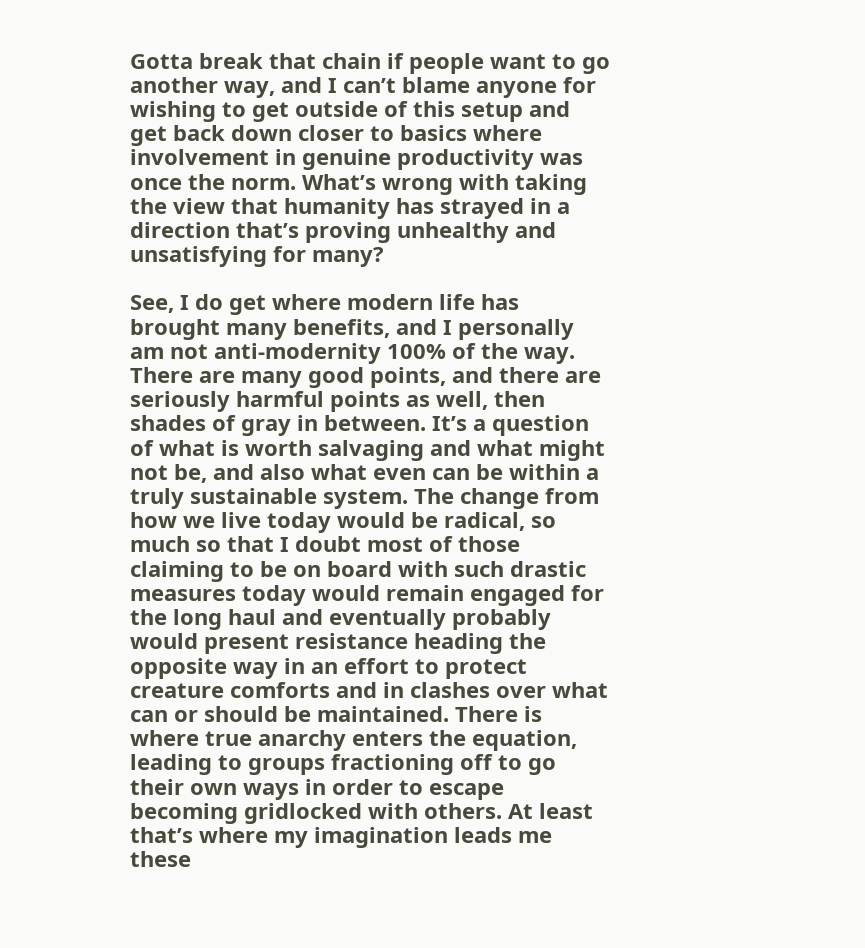Gotta break that chain if people want to go another way, and I can’t blame anyone for wishing to get outside of this setup and get back down closer to basics where involvement in genuine productivity was once the norm. What’s wrong with taking the view that humanity has strayed in a direction that’s proving unhealthy and unsatisfying for many?

See, I do get where modern life has brought many benefits, and I personally am not anti-modernity 100% of the way. There are many good points, and there are seriously harmful points as well, then shades of gray in between. It’s a question of what is worth salvaging and what might not be, and also what even can be within a truly sustainable system. The change from how we live today would be radical, so much so that I doubt most of those claiming to be on board with such drastic measures today would remain engaged for the long haul and eventually probably would present resistance heading the opposite way in an effort to protect creature comforts and in clashes over what can or should be maintained. There is where true anarchy enters the equation, leading to groups fractioning off to go their own ways in order to escape becoming gridlocked with others. At least that’s where my imagination leads me these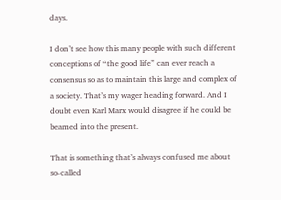days.

I don’t see how this many people with such different conceptions of “the good life” can ever reach a consensus so as to maintain this large and complex of a society. That’s my wager heading forward. And I doubt even Karl Marx would disagree if he could be beamed into the present.

That is something that’s always confused me about so-called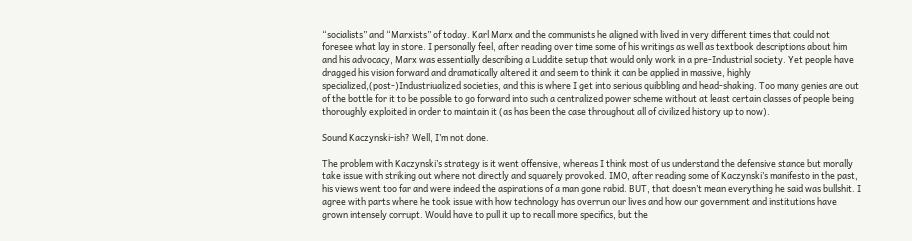“socialists” and “Marxists” of today. Karl Marx and the communists he aligned with lived in very different times that could not foresee what lay in store. I personally feel, after reading over time some of his writings as well as textbook descriptions about him and his advocacy, Marx was essentially describing a Luddite setup that would only work in a pre-Industrial society. Yet people have dragged his vision forward and dramatically altered it and seem to think it can be applied in massive, highly specialized,(post-)Industriualized societies, and this is where I get into serious quibbling and head-shaking. Too many genies are out of the bottle for it to be possible to go forward into such a centralized power scheme without at least certain classes of people being thoroughly exploited in order to maintain it (as has been the case throughout all of civilized history up to now).

Sound Kaczynski-ish? Well, I’m not done.

The problem with Kaczynski’s strategy is it went offensive, whereas I think most of us understand the defensive stance but morally take issue with striking out where not directly and squarely provoked. IMO, after reading some of Kaczynski’s manifesto in the past, his views went too far and were indeed the aspirations of a man gone rabid. BUT, that doesn’t mean everything he said was bullshit. I agree with parts where he took issue with how technology has overrun our lives and how our government and institutions have grown intensely corrupt. Would have to pull it up to recall more specifics, but the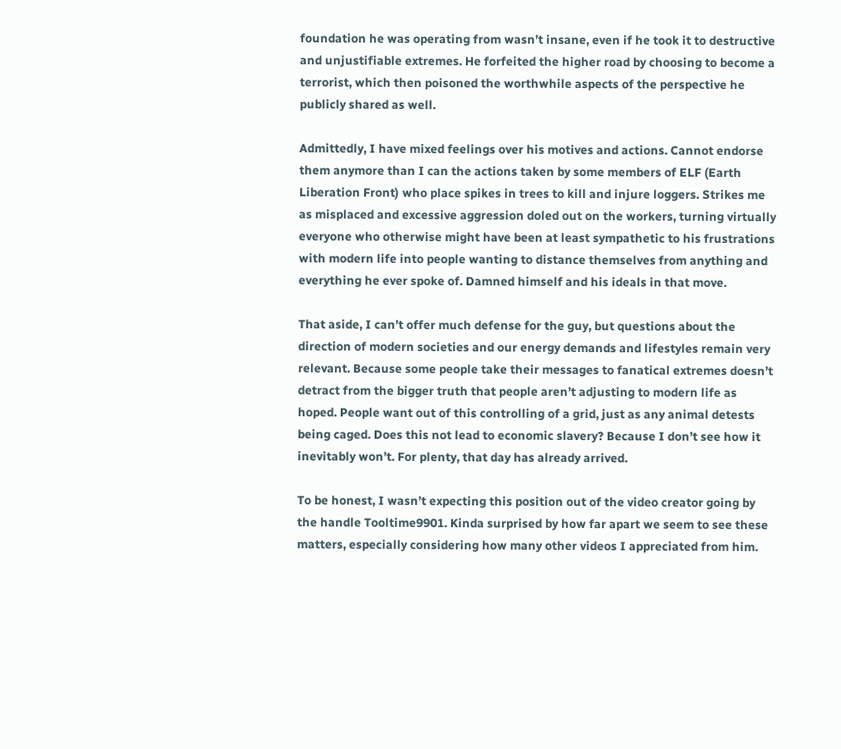foundation he was operating from wasn’t insane, even if he took it to destructive and unjustifiable extremes. He forfeited the higher road by choosing to become a terrorist, which then poisoned the worthwhile aspects of the perspective he publicly shared as well.

Admittedly, I have mixed feelings over his motives and actions. Cannot endorse them anymore than I can the actions taken by some members of ELF (Earth Liberation Front) who place spikes in trees to kill and injure loggers. Strikes me as misplaced and excessive aggression doled out on the workers, turning virtually everyone who otherwise might have been at least sympathetic to his frustrations with modern life into people wanting to distance themselves from anything and everything he ever spoke of. Damned himself and his ideals in that move.

That aside, I can’t offer much defense for the guy, but questions about the direction of modern societies and our energy demands and lifestyles remain very relevant. Because some people take their messages to fanatical extremes doesn’t detract from the bigger truth that people aren’t adjusting to modern life as hoped. People want out of this controlling of a grid, just as any animal detests being caged. Does this not lead to economic slavery? Because I don’t see how it inevitably won’t. For plenty, that day has already arrived.

To be honest, I wasn’t expecting this position out of the video creator going by the handle Tooltime9901. Kinda surprised by how far apart we seem to see these matters, especially considering how many other videos I appreciated from him.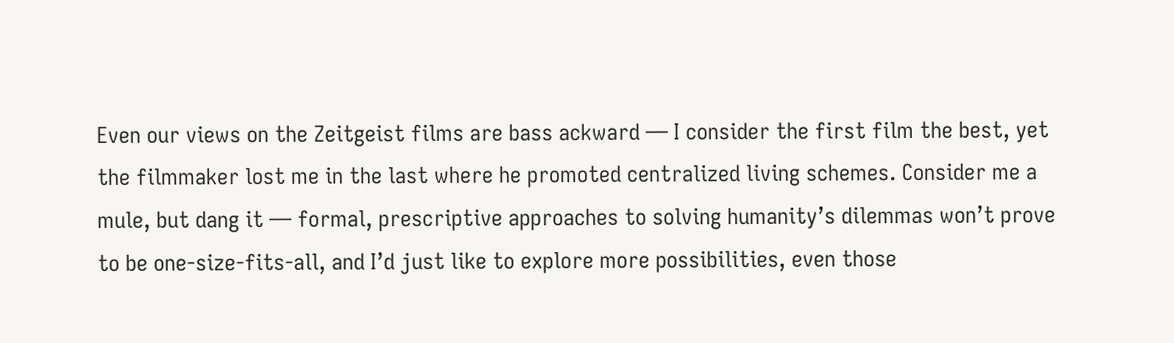Even our views on the Zeitgeist films are bass ackward — I consider the first film the best, yet the filmmaker lost me in the last where he promoted centralized living schemes. Consider me a mule, but dang it — formal, prescriptive approaches to solving humanity’s dilemmas won’t prove to be one-size-fits-all, and I’d just like to explore more possibilities, even those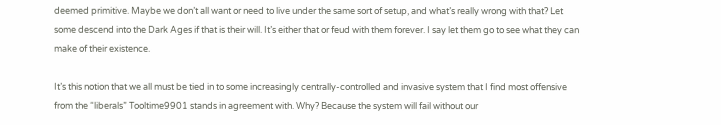deemed primitive. Maybe we don’t all want or need to live under the same sort of setup, and what’s really wrong with that? Let some descend into the Dark Ages if that is their will. It’s either that or feud with them forever. I say let them go to see what they can make of their existence.

It’s this notion that we all must be tied in to some increasingly centrally-controlled and invasive system that I find most offensive from the “liberals” Tooltime9901 stands in agreement with. Why? Because the system will fail without our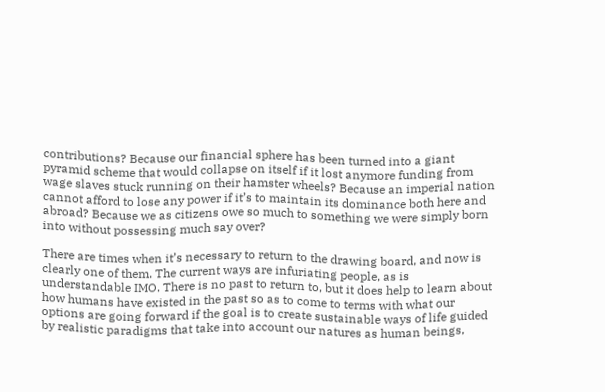contributions? Because our financial sphere has been turned into a giant pyramid scheme that would collapse on itself if it lost anymore funding from wage slaves stuck running on their hamster wheels? Because an imperial nation cannot afford to lose any power if it’s to maintain its dominance both here and abroad? Because we as citizens owe so much to something we were simply born into without possessing much say over?

There are times when it’s necessary to return to the drawing board, and now is clearly one of them. The current ways are infuriating people, as is understandable IMO. There is no past to return to, but it does help to learn about how humans have existed in the past so as to come to terms with what our options are going forward if the goal is to create sustainable ways of life guided by realistic paradigms that take into account our natures as human beings,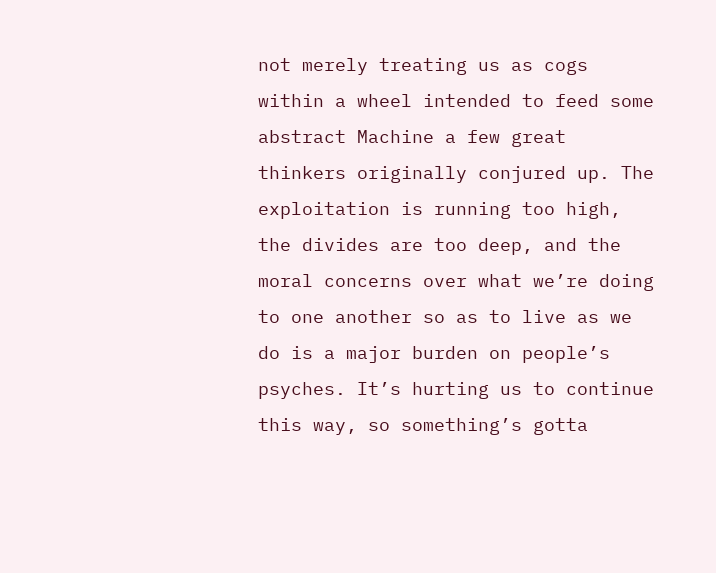not merely treating us as cogs within a wheel intended to feed some abstract Machine a few great thinkers originally conjured up. The exploitation is running too high, the divides are too deep, and the moral concerns over what we’re doing to one another so as to live as we do is a major burden on people’s psyches. It’s hurting us to continue this way, so something’s gotta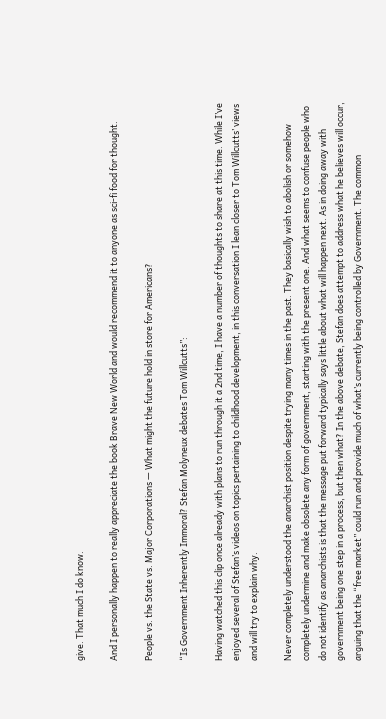give. That much I do know.

And I personally happen to really appreciate the book Brave New World and would recommend it to anyone as sci-fi food for thought.

People vs. the State vs. Major Corporations — What might the future hold in store for Americans?

“Is Government Inherently Immoral? Stefan Molyneux debates Tom Willcutts”:

Having watched this clip once already with plans to run through it a 2nd time, I have a number of thoughts to share at this time. While I’ve enjoyed several of Stefan’s videos on topics pertaining to childhood development, in this conversation I lean closer to Tom Willcutts’ views and will try to explain why.

Never completely understood the anarchist position despite trying many times in the past. They basically wish to abolish or somehow completely undermine and make obsolete any form of government, starting with the present one. And what seems to confuse people who do not identify as anarchists is that the message put forward typically says little about what will happen next. As in doing away with government being one step in a process, but then what? In the above debate, Stefan does attempt to address what he believes will occur, arguing that the “free market” could run and provide much of what’s currently being controlled by Government. The common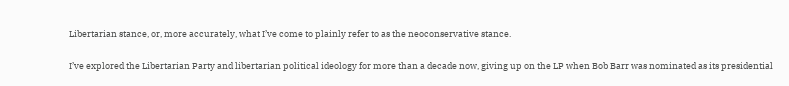Libertarian stance, or, more accurately, what I’ve come to plainly refer to as the neoconservative stance.

I’ve explored the Libertarian Party and libertarian political ideology for more than a decade now, giving up on the LP when Bob Barr was nominated as its presidential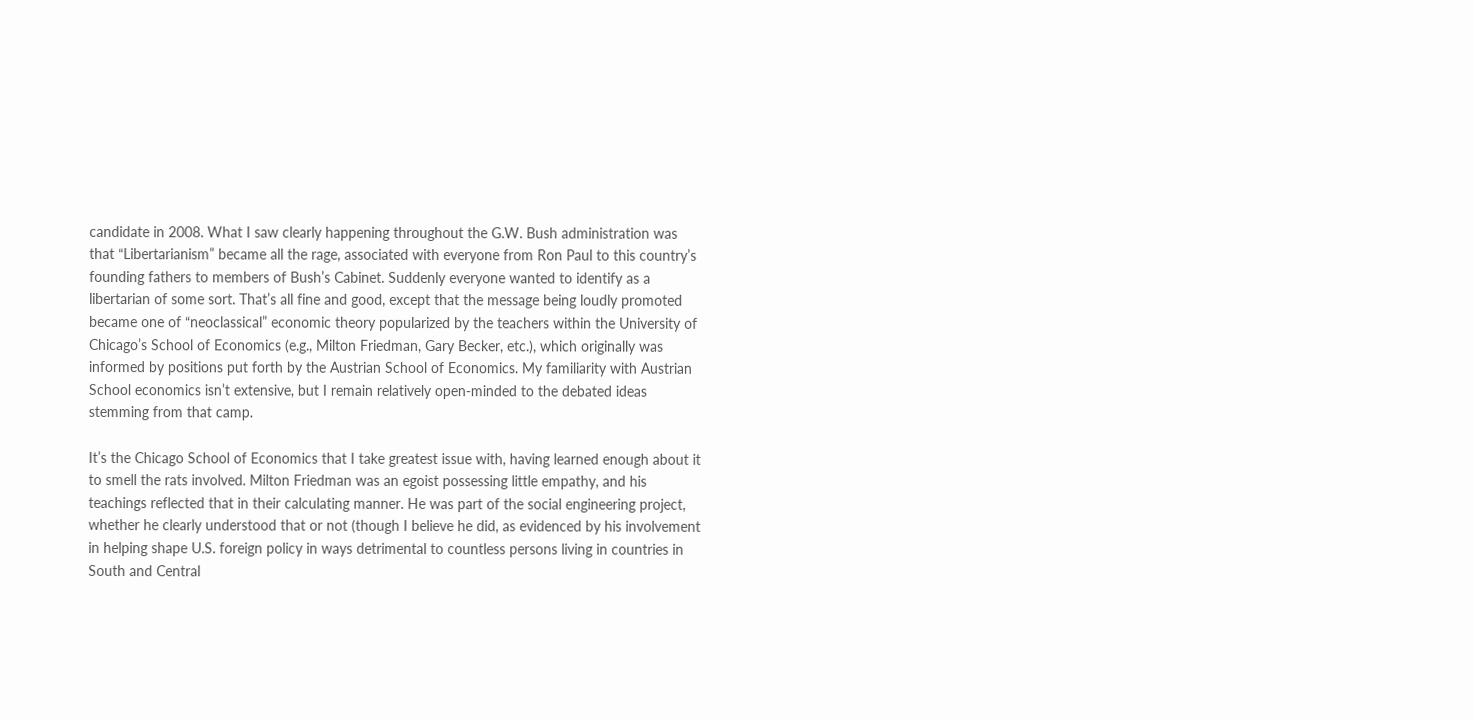candidate in 2008. What I saw clearly happening throughout the G.W. Bush administration was that “Libertarianism” became all the rage, associated with everyone from Ron Paul to this country’s founding fathers to members of Bush’s Cabinet. Suddenly everyone wanted to identify as a libertarian of some sort. That’s all fine and good, except that the message being loudly promoted became one of “neoclassical” economic theory popularized by the teachers within the University of Chicago’s School of Economics (e.g., Milton Friedman, Gary Becker, etc.), which originally was informed by positions put forth by the Austrian School of Economics. My familiarity with Austrian School economics isn’t extensive, but I remain relatively open-minded to the debated ideas stemming from that camp.

It’s the Chicago School of Economics that I take greatest issue with, having learned enough about it to smell the rats involved. Milton Friedman was an egoist possessing little empathy, and his teachings reflected that in their calculating manner. He was part of the social engineering project, whether he clearly understood that or not (though I believe he did, as evidenced by his involvement in helping shape U.S. foreign policy in ways detrimental to countless persons living in countries in South and Central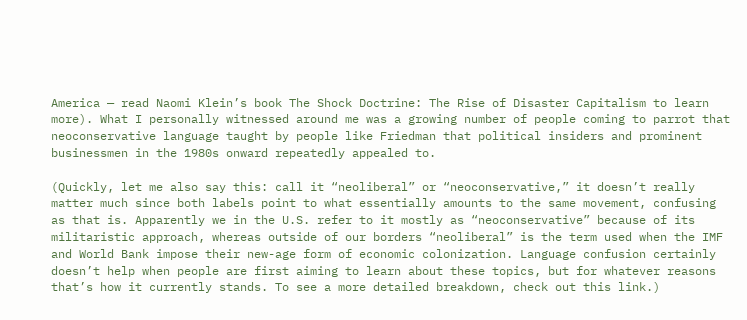America — read Naomi Klein’s book The Shock Doctrine: The Rise of Disaster Capitalism to learn more). What I personally witnessed around me was a growing number of people coming to parrot that neoconservative language taught by people like Friedman that political insiders and prominent businessmen in the 1980s onward repeatedly appealed to.

(Quickly, let me also say this: call it “neoliberal” or “neoconservative,” it doesn’t really matter much since both labels point to what essentially amounts to the same movement, confusing as that is. Apparently we in the U.S. refer to it mostly as “neoconservative” because of its militaristic approach, whereas outside of our borders “neoliberal” is the term used when the IMF and World Bank impose their new-age form of economic colonization. Language confusion certainly doesn’t help when people are first aiming to learn about these topics, but for whatever reasons that’s how it currently stands. To see a more detailed breakdown, check out this link.)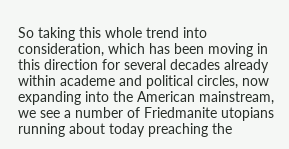So taking this whole trend into consideration, which has been moving in this direction for several decades already within academe and political circles, now expanding into the American mainstream, we see a number of Friedmanite utopians running about today preaching the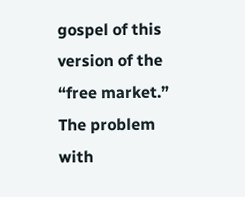gospel of this version of the “free market.” The problem with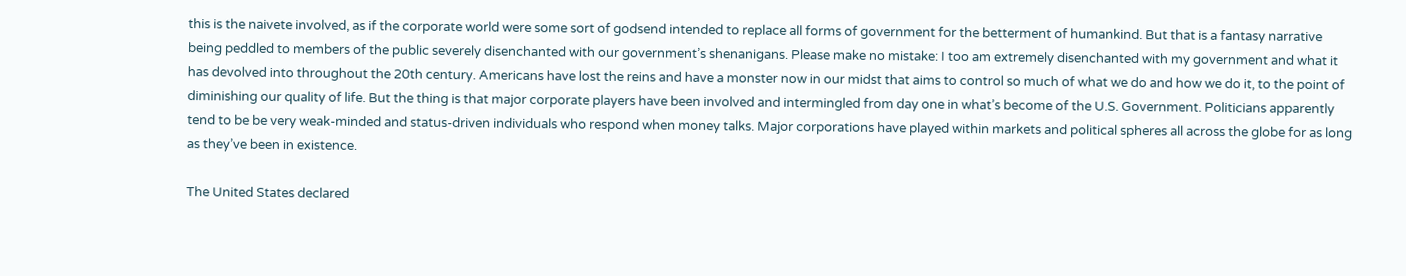this is the naivete involved, as if the corporate world were some sort of godsend intended to replace all forms of government for the betterment of humankind. But that is a fantasy narrative being peddled to members of the public severely disenchanted with our government’s shenanigans. Please make no mistake: I too am extremely disenchanted with my government and what it has devolved into throughout the 20th century. Americans have lost the reins and have a monster now in our midst that aims to control so much of what we do and how we do it, to the point of diminishing our quality of life. But the thing is that major corporate players have been involved and intermingled from day one in what’s become of the U.S. Government. Politicians apparently tend to be be very weak-minded and status-driven individuals who respond when money talks. Major corporations have played within markets and political spheres all across the globe for as long as they’ve been in existence.

The United States declared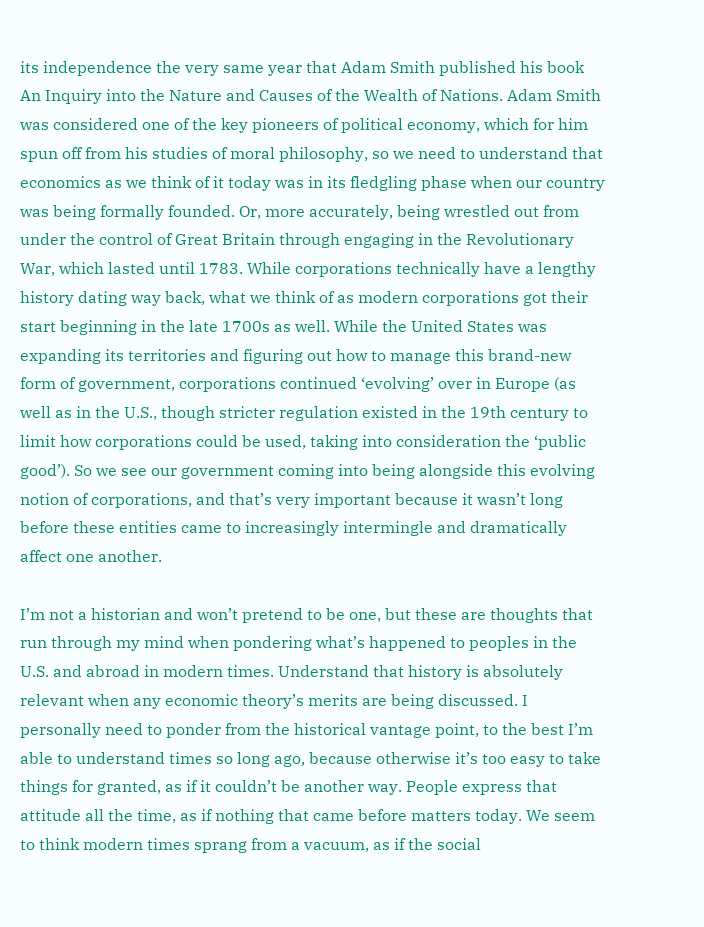its independence the very same year that Adam Smith published his book An Inquiry into the Nature and Causes of the Wealth of Nations. Adam Smith was considered one of the key pioneers of political economy, which for him spun off from his studies of moral philosophy, so we need to understand that economics as we think of it today was in its fledgling phase when our country was being formally founded. Or, more accurately, being wrestled out from under the control of Great Britain through engaging in the Revolutionary War, which lasted until 1783. While corporations technically have a lengthy history dating way back, what we think of as modern corporations got their start beginning in the late 1700s as well. While the United States was expanding its territories and figuring out how to manage this brand-new form of government, corporations continued ‘evolving’ over in Europe (as well as in the U.S., though stricter regulation existed in the 19th century to limit how corporations could be used, taking into consideration the ‘public good’). So we see our government coming into being alongside this evolving notion of corporations, and that’s very important because it wasn’t long before these entities came to increasingly intermingle and dramatically affect one another.

I’m not a historian and won’t pretend to be one, but these are thoughts that run through my mind when pondering what’s happened to peoples in the U.S. and abroad in modern times. Understand that history is absolutely relevant when any economic theory’s merits are being discussed. I personally need to ponder from the historical vantage point, to the best I’m able to understand times so long ago, because otherwise it’s too easy to take things for granted, as if it couldn’t be another way. People express that attitude all the time, as if nothing that came before matters today. We seem to think modern times sprang from a vacuum, as if the social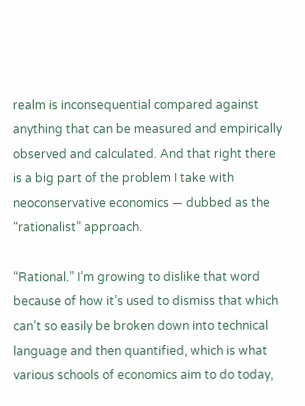realm is inconsequential compared against anything that can be measured and empirically observed and calculated. And that right there is a big part of the problem I take with neoconservative economics — dubbed as the “rationalist” approach.

“Rational.” I’m growing to dislike that word because of how it’s used to dismiss that which can’t so easily be broken down into technical language and then quantified, which is what various schools of economics aim to do today,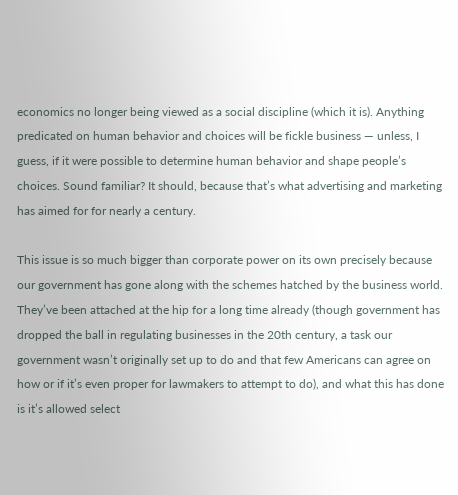economics no longer being viewed as a social discipline (which it is). Anything predicated on human behavior and choices will be fickle business — unless, I guess, if it were possible to determine human behavior and shape people’s choices. Sound familiar? It should, because that’s what advertising and marketing has aimed for for nearly a century.

This issue is so much bigger than corporate power on its own precisely because our government has gone along with the schemes hatched by the business world. They’ve been attached at the hip for a long time already (though government has dropped the ball in regulating businesses in the 20th century, a task our government wasn’t originally set up to do and that few Americans can agree on how or if it’s even proper for lawmakers to attempt to do), and what this has done is it’s allowed select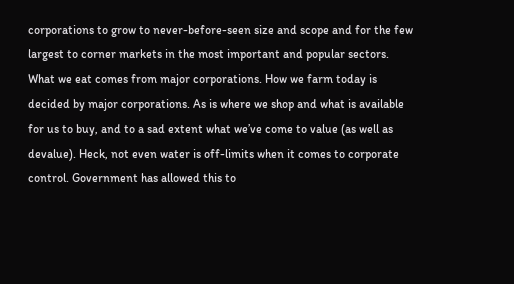corporations to grow to never-before-seen size and scope and for the few largest to corner markets in the most important and popular sectors. What we eat comes from major corporations. How we farm today is decided by major corporations. As is where we shop and what is available for us to buy, and to a sad extent what we’ve come to value (as well as devalue). Heck, not even water is off-limits when it comes to corporate control. Government has allowed this to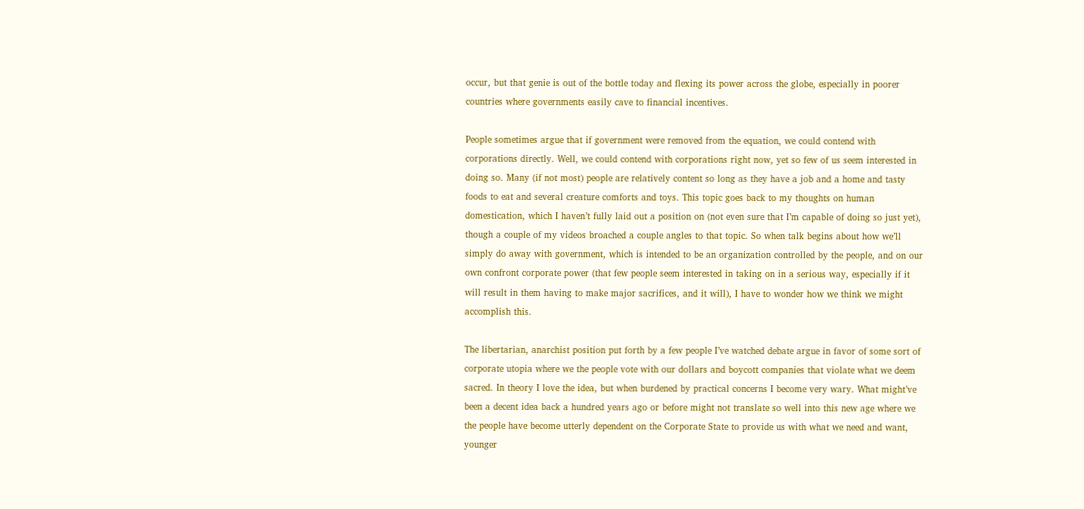occur, but that genie is out of the bottle today and flexing its power across the globe, especially in poorer countries where governments easily cave to financial incentives.

People sometimes argue that if government were removed from the equation, we could contend with corporations directly. Well, we could contend with corporations right now, yet so few of us seem interested in doing so. Many (if not most) people are relatively content so long as they have a job and a home and tasty foods to eat and several creature comforts and toys. This topic goes back to my thoughts on human domestication, which I haven’t fully laid out a position on (not even sure that I’m capable of doing so just yet), though a couple of my videos broached a couple angles to that topic. So when talk begins about how we’ll simply do away with government, which is intended to be an organization controlled by the people, and on our own confront corporate power (that few people seem interested in taking on in a serious way, especially if it will result in them having to make major sacrifices, and it will), I have to wonder how we think we might accomplish this.

The libertarian, anarchist position put forth by a few people I’ve watched debate argue in favor of some sort of corporate utopia where we the people vote with our dollars and boycott companies that violate what we deem sacred. In theory I love the idea, but when burdened by practical concerns I become very wary. What might’ve been a decent idea back a hundred years ago or before might not translate so well into this new age where we the people have become utterly dependent on the Corporate State to provide us with what we need and want, younger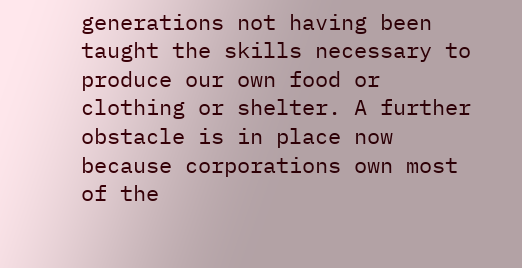generations not having been taught the skills necessary to produce our own food or clothing or shelter. A further obstacle is in place now because corporations own most of the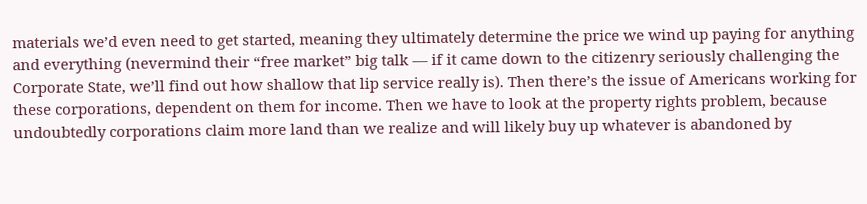materials we’d even need to get started, meaning they ultimately determine the price we wind up paying for anything and everything (nevermind their “free market” big talk — if it came down to the citizenry seriously challenging the Corporate State, we’ll find out how shallow that lip service really is). Then there’s the issue of Americans working for these corporations, dependent on them for income. Then we have to look at the property rights problem, because undoubtedly corporations claim more land than we realize and will likely buy up whatever is abandoned by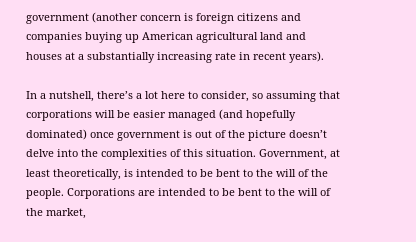government (another concern is foreign citizens and companies buying up American agricultural land and houses at a substantially increasing rate in recent years).

In a nutshell, there’s a lot here to consider, so assuming that corporations will be easier managed (and hopefully dominated) once government is out of the picture doesn’t delve into the complexities of this situation. Government, at least theoretically, is intended to be bent to the will of the people. Corporations are intended to be bent to the will of the market,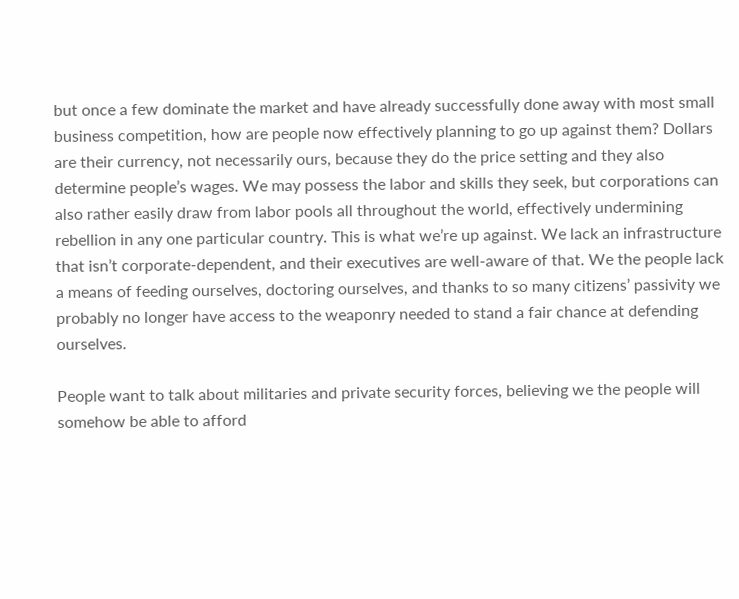but once a few dominate the market and have already successfully done away with most small business competition, how are people now effectively planning to go up against them? Dollars are their currency, not necessarily ours, because they do the price setting and they also determine people’s wages. We may possess the labor and skills they seek, but corporations can also rather easily draw from labor pools all throughout the world, effectively undermining rebellion in any one particular country. This is what we’re up against. We lack an infrastructure that isn’t corporate-dependent, and their executives are well-aware of that. We the people lack a means of feeding ourselves, doctoring ourselves, and thanks to so many citizens’ passivity we probably no longer have access to the weaponry needed to stand a fair chance at defending ourselves.

People want to talk about militaries and private security forces, believing we the people will somehow be able to afford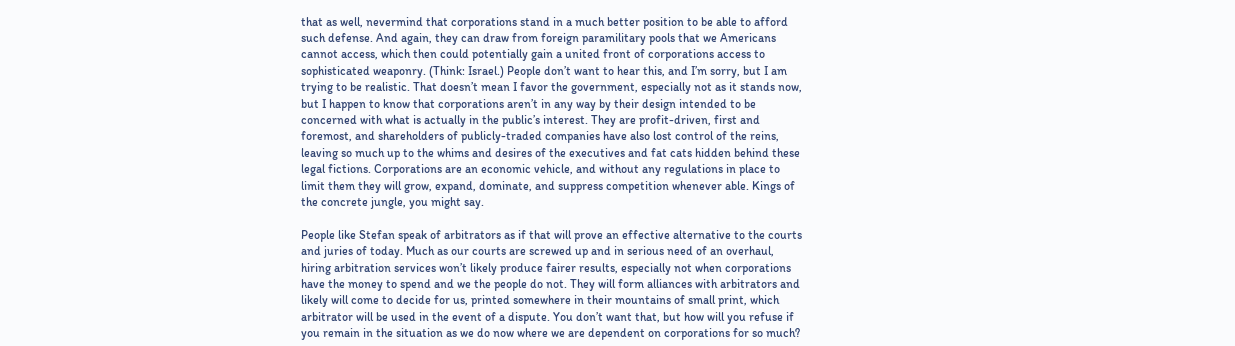that as well, nevermind that corporations stand in a much better position to be able to afford such defense. And again, they can draw from foreign paramilitary pools that we Americans cannot access, which then could potentially gain a united front of corporations access to sophisticated weaponry. (Think: Israel.) People don’t want to hear this, and I’m sorry, but I am trying to be realistic. That doesn’t mean I favor the government, especially not as it stands now, but I happen to know that corporations aren’t in any way by their design intended to be concerned with what is actually in the public’s interest. They are profit-driven, first and foremost, and shareholders of publicly-traded companies have also lost control of the reins, leaving so much up to the whims and desires of the executives and fat cats hidden behind these legal fictions. Corporations are an economic vehicle, and without any regulations in place to limit them they will grow, expand, dominate, and suppress competition whenever able. Kings of the concrete jungle, you might say.

People like Stefan speak of arbitrators as if that will prove an effective alternative to the courts and juries of today. Much as our courts are screwed up and in serious need of an overhaul, hiring arbitration services won’t likely produce fairer results, especially not when corporations have the money to spend and we the people do not. They will form alliances with arbitrators and likely will come to decide for us, printed somewhere in their mountains of small print, which arbitrator will be used in the event of a dispute. You don’t want that, but how will you refuse if you remain in the situation as we do now where we are dependent on corporations for so much?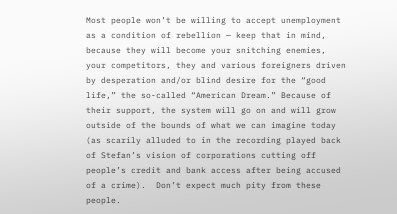Most people won’t be willing to accept unemployment as a condition of rebellion — keep that in mind, because they will become your snitching enemies, your competitors, they and various foreigners driven by desperation and/or blind desire for the “good life,” the so-called “American Dream.” Because of their support, the system will go on and will grow outside of the bounds of what we can imagine today (as scarily alluded to in the recording played back of Stefan’s vision of corporations cutting off people’s credit and bank access after being accused of a crime).  Don’t expect much pity from these people.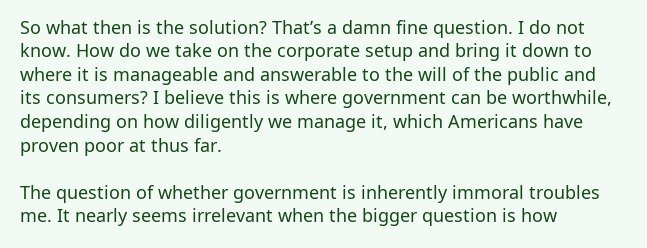So what then is the solution? That’s a damn fine question. I do not know. How do we take on the corporate setup and bring it down to where it is manageable and answerable to the will of the public and its consumers? I believe this is where government can be worthwhile, depending on how diligently we manage it, which Americans have proven poor at thus far.

The question of whether government is inherently immoral troubles me. It nearly seems irrelevant when the bigger question is how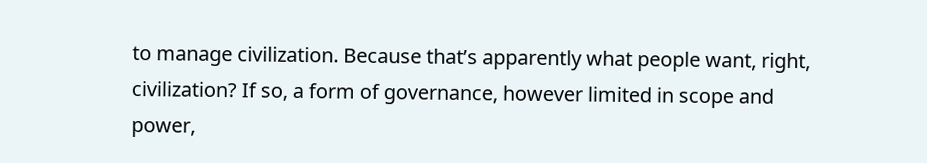to manage civilization. Because that’s apparently what people want, right, civilization? If so, a form of governance, however limited in scope and power,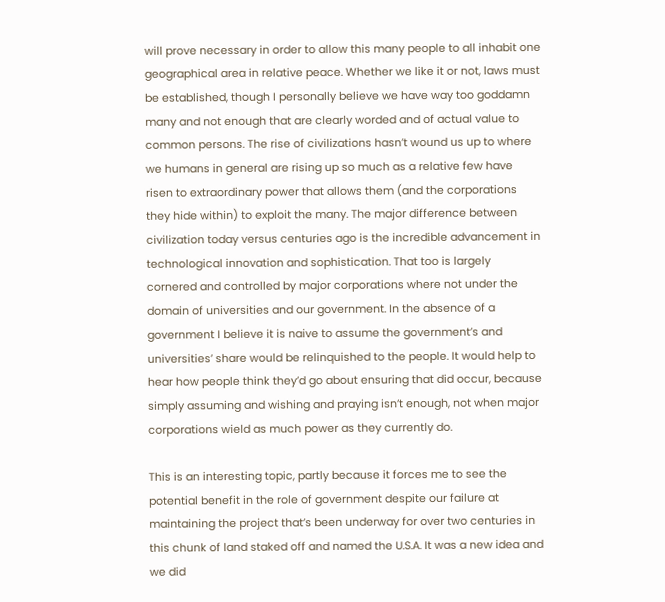will prove necessary in order to allow this many people to all inhabit one geographical area in relative peace. Whether we like it or not, laws must be established, though I personally believe we have way too goddamn many and not enough that are clearly worded and of actual value to common persons. The rise of civilizations hasn’t wound us up to where we humans in general are rising up so much as a relative few have risen to extraordinary power that allows them (and the corporations they hide within) to exploit the many. The major difference between civilization today versus centuries ago is the incredible advancement in technological innovation and sophistication. That too is largely cornered and controlled by major corporations where not under the domain of universities and our government. In the absence of a government I believe it is naive to assume the government’s and universities’ share would be relinquished to the people. It would help to hear how people think they’d go about ensuring that did occur, because simply assuming and wishing and praying isn’t enough, not when major corporations wield as much power as they currently do.

This is an interesting topic, partly because it forces me to see the potential benefit in the role of government despite our failure at maintaining the project that’s been underway for over two centuries in this chunk of land staked off and named the U.S.A. It was a new idea and we did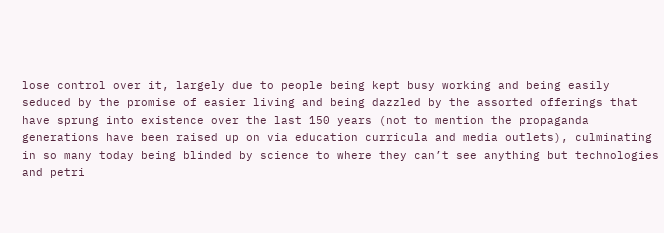lose control over it, largely due to people being kept busy working and being easily seduced by the promise of easier living and being dazzled by the assorted offerings that have sprung into existence over the last 150 years (not to mention the propaganda generations have been raised up on via education curricula and media outlets), culminating in so many today being blinded by science to where they can’t see anything but technologies and petri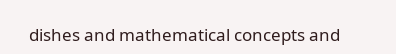dishes and mathematical concepts and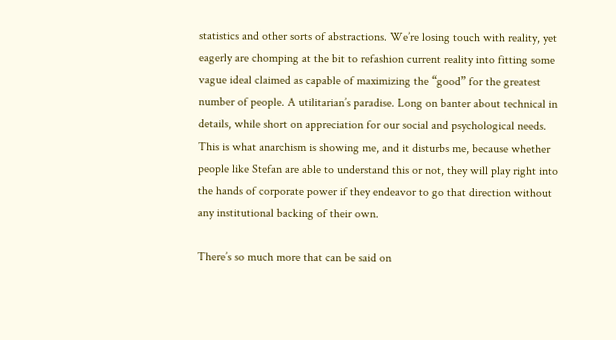statistics and other sorts of abstractions. We’re losing touch with reality, yet eagerly are chomping at the bit to refashion current reality into fitting some vague ideal claimed as capable of maximizing the “good” for the greatest number of people. A utilitarian’s paradise. Long on banter about technical in details, while short on appreciation for our social and psychological needs. This is what anarchism is showing me, and it disturbs me, because whether people like Stefan are able to understand this or not, they will play right into the hands of corporate power if they endeavor to go that direction without any institutional backing of their own.

There’s so much more that can be said on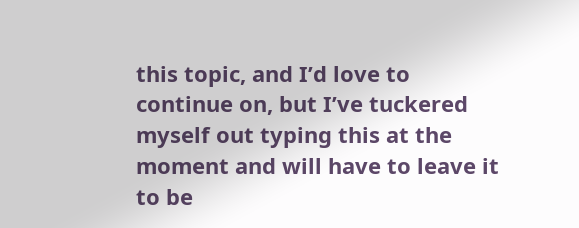this topic, and I’d love to continue on, but I’ve tuckered myself out typing this at the moment and will have to leave it to be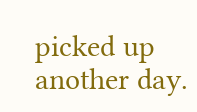picked up another day.